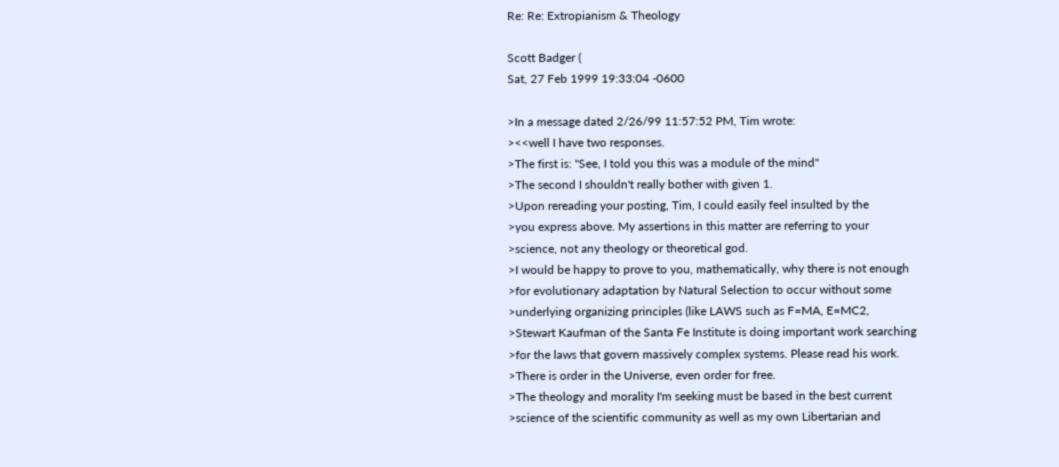Re: Re: Extropianism & Theology

Scott Badger (
Sat, 27 Feb 1999 19:33:04 -0600

>In a message dated 2/26/99 11:57:52 PM, Tim wrote:
><<well I have two responses.
>The first is: "See, I told you this was a module of the mind"
>The second I shouldn't really bother with given 1.
>Upon rereading your posting, Tim, I could easily feel insulted by the
>you express above. My assertions in this matter are referring to your
>science, not any theology or theoretical god.
>I would be happy to prove to you, mathematically, why there is not enough
>for evolutionary adaptation by Natural Selection to occur without some
>underlying organizing principles (like LAWS such as F=MA, E=MC2,
>Stewart Kaufman of the Santa Fe Institute is doing important work searching
>for the laws that govern massively complex systems. Please read his work.
>There is order in the Universe, even order for free.
>The theology and morality I'm seeking must be based in the best current
>science of the scientific community as well as my own Libertarian and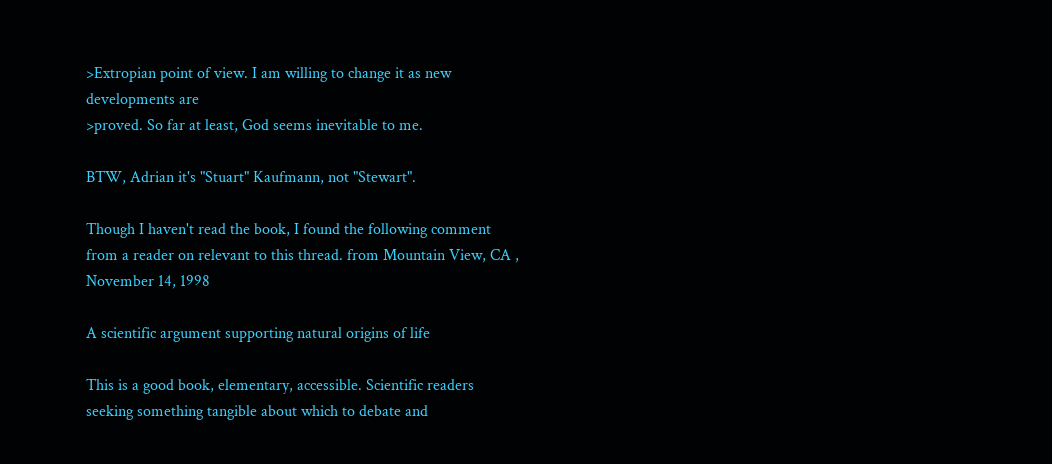>Extropian point of view. I am willing to change it as new developments are
>proved. So far at least, God seems inevitable to me.

BTW, Adrian it's "Stuart" Kaufmann, not "Stewart".

Though I haven't read the book, I found the following comment from a reader on relevant to this thread. from Mountain View, CA , November 14, 1998

A scientific argument supporting natural origins of life

This is a good book, elementary, accessible. Scientific readers seeking something tangible about which to debate and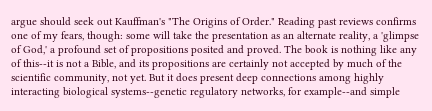argue should seek out Kauffman's "The Origins of Order." Reading past reviews confirms one of my fears, though: some will take the presentation as an alternate reality, a 'glimpse of God,' a profound set of propositions posited and proved. The book is nothing like any of this--it is not a Bible, and its propositions are certainly not accepted by much of the scientific community, not yet. But it does present deep connections among highly interacting biological systems--genetic regulatory networks, for example--and simple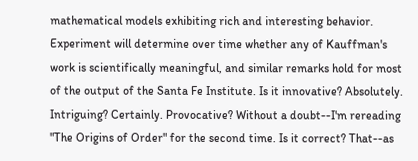mathematical models exhibiting rich and interesting behavior. Experiment will determine over time whether any of Kauffman's work is scientifically meaningful, and similar remarks hold for most of the output of the Santa Fe Institute. Is it innovative? Absolutely. Intriguing? Certainly. Provocative? Without a doubt--I'm rereading "The Origins of Order" for the second time. Is it correct? That--as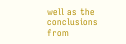well as the conclusions from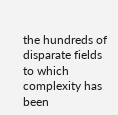the hundreds of disparate fields to which complexity has been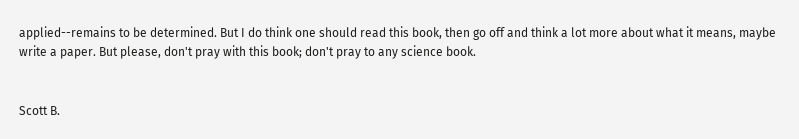applied--remains to be determined. But I do think one should read this book, then go off and think a lot more about what it means, maybe write a paper. But please, don't pray with this book; don't pray to any science book.


Scott B.